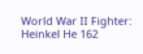World War II Fighter: Heinkel He 162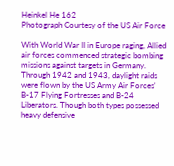Heinkel He 162
Photograph Courtesy of the US Air Force

With World War II in Europe raging, Allied air forces commenced strategic bombing missions against targets in Germany. Through 1942 and 1943, daylight raids were flown by the US Army Air Forces' B-17 Flying Fortresses and B-24 Liberators. Though both types possessed heavy defensive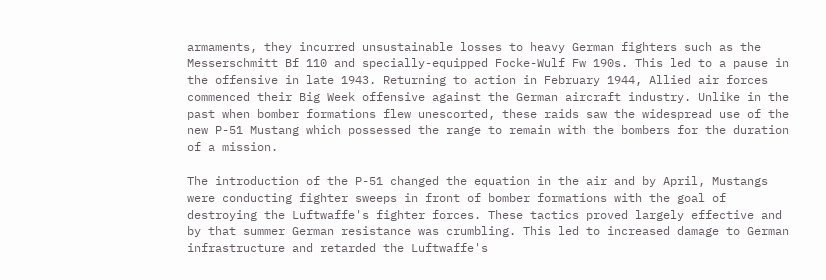armaments, they incurred unsustainable losses to heavy German fighters such as the Messerschmitt Bf 110 and specially-equipped Focke-Wulf Fw 190s. This led to a pause in the offensive in late 1943. Returning to action in February 1944, Allied air forces commenced their Big Week offensive against the German aircraft industry. Unlike in the past when bomber formations flew unescorted, these raids saw the widespread use of the new P-51 Mustang which possessed the range to remain with the bombers for the duration of a mission.

The introduction of the P-51 changed the equation in the air and by April, Mustangs were conducting fighter sweeps in front of bomber formations with the goal of destroying the Luftwaffe's fighter forces. These tactics proved largely effective and by that summer German resistance was crumbling. This led to increased damage to German infrastructure and retarded the Luftwaffe's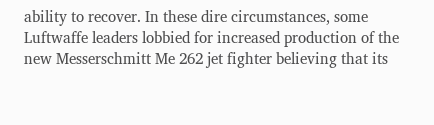ability to recover. In these dire circumstances, some Luftwaffe leaders lobbied for increased production of the new Messerschmitt Me 262 jet fighter believing that its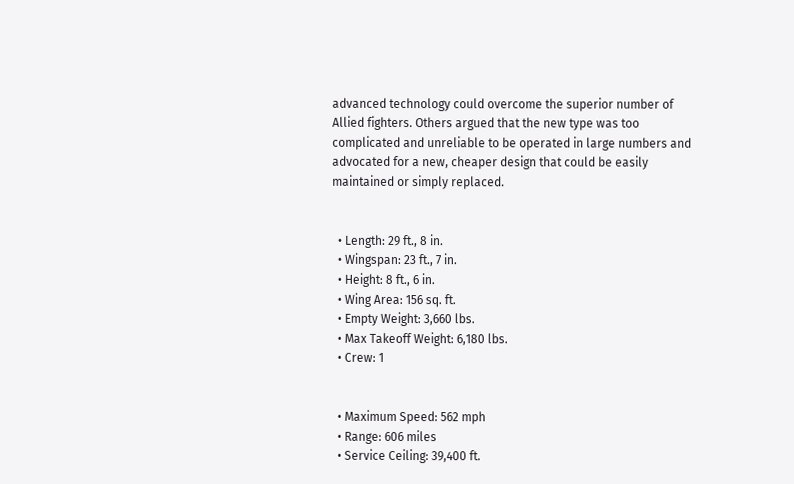advanced technology could overcome the superior number of Allied fighters. Others argued that the new type was too complicated and unreliable to be operated in large numbers and advocated for a new, cheaper design that could be easily maintained or simply replaced.


  • Length: 29 ft., 8 in.
  • Wingspan: 23 ft., 7 in.
  • Height: 8 ft., 6 in.
  • Wing Area: 156 sq. ft.
  • Empty Weight: 3,660 lbs.
  • Max Takeoff Weight: 6,180 lbs.
  • Crew: 1


  • Maximum Speed: 562 mph
  • Range: 606 miles
  • Service Ceiling: 39,400 ft.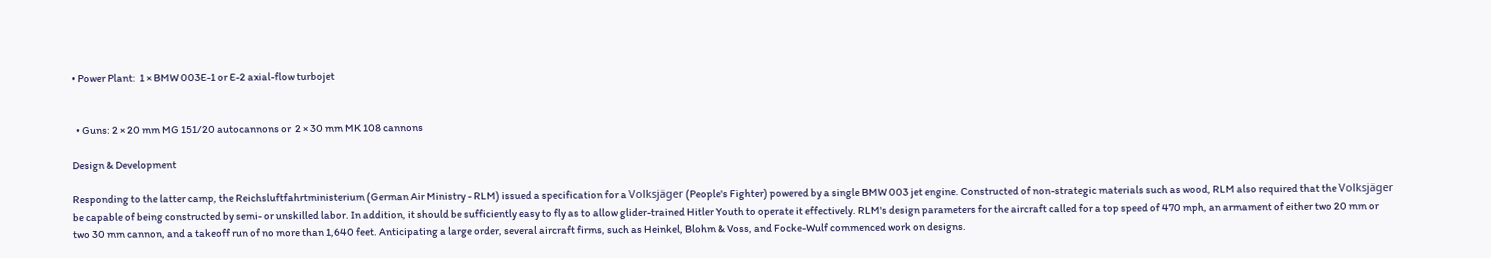• Power Plant:  1 × BMW 003E-1 or E-2 axial-flow turbojet


  • Guns: 2 × 20 mm MG 151/20 autocannons or  2 × 30 mm MK 108 cannons

Design & Development

Responding to the latter camp, the Reichsluftfahrtministerium (German Air Ministry - RLM) issued a specification for a Volksjäger (People's Fighter) powered by a single BMW 003 jet engine. Constructed of non-strategic materials such as wood, RLM also required that the Volksjäger be capable of being constructed by semi- or unskilled labor. In addition, it should be sufficiently easy to fly as to allow glider-trained Hitler Youth to operate it effectively. RLM's design parameters for the aircraft called for a top speed of 470 mph, an armament of either two 20 mm or two 30 mm cannon, and a takeoff run of no more than 1,640 feet. Anticipating a large order, several aircraft firms, such as Heinkel, Blohm & Voss, and Focke-Wulf commenced work on designs.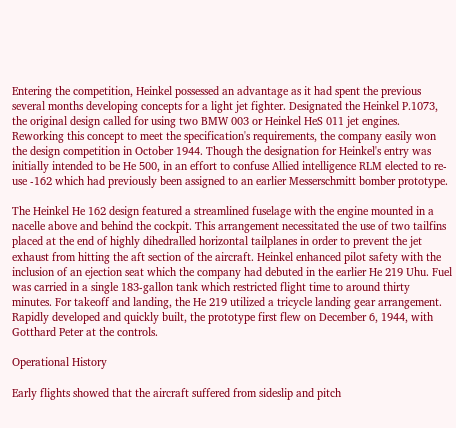Entering the competition, Heinkel possessed an advantage as it had spent the previous several months developing concepts for a light jet fighter. Designated the Heinkel P.1073, the original design called for using two BMW 003 or Heinkel HeS 011 jet engines. Reworking this concept to meet the specification's requirements, the company easily won the design competition in October 1944. Though the designation for Heinkel's entry was initially intended to be He 500, in an effort to confuse Allied intelligence RLM elected to re-use -162 which had previously been assigned to an earlier Messerschmitt bomber prototype.

The Heinkel He 162 design featured a streamlined fuselage with the engine mounted in a nacelle above and behind the cockpit. This arrangement necessitated the use of two tailfins placed at the end of highly dihedralled horizontal tailplanes in order to prevent the jet exhaust from hitting the aft section of the aircraft. Heinkel enhanced pilot safety with the inclusion of an ejection seat which the company had debuted in the earlier He 219 Uhu. Fuel was carried in a single 183-gallon tank which restricted flight time to around thirty minutes. For takeoff and landing, the He 219 utilized a tricycle landing gear arrangement. Rapidly developed and quickly built, the prototype first flew on December 6, 1944, with Gotthard Peter at the controls.

Operational History

Early flights showed that the aircraft suffered from sideslip and pitch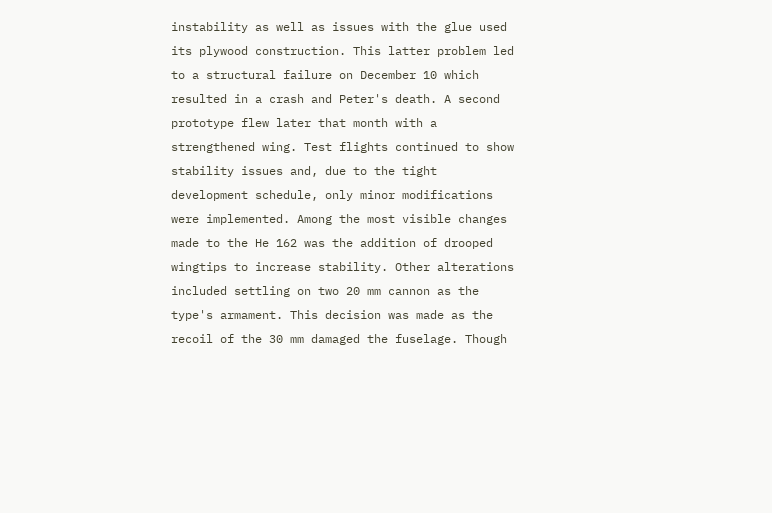instability as well as issues with the glue used its plywood construction. This latter problem led to a structural failure on December 10 which resulted in a crash and Peter's death. A second prototype flew later that month with a strengthened wing. Test flights continued to show stability issues and, due to the tight development schedule, only minor modifications were implemented. Among the most visible changes made to the He 162 was the addition of drooped wingtips to increase stability. Other alterations included settling on two 20 mm cannon as the type's armament. This decision was made as the recoil of the 30 mm damaged the fuselage. Though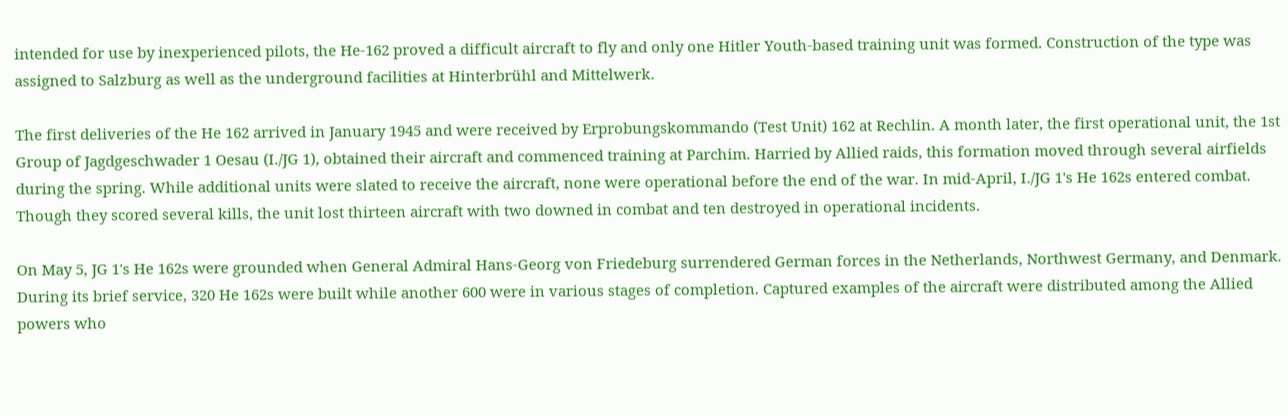intended for use by inexperienced pilots, the He-162 proved a difficult aircraft to fly and only one Hitler Youth-based training unit was formed. Construction of the type was assigned to Salzburg as well as the underground facilities at Hinterbrühl and Mittelwerk.

The first deliveries of the He 162 arrived in January 1945 and were received by Erprobungskommando (Test Unit) 162 at Rechlin. A month later, the first operational unit, the 1st Group of Jagdgeschwader 1 Oesau (I./JG 1), obtained their aircraft and commenced training at Parchim. Harried by Allied raids, this formation moved through several airfields during the spring. While additional units were slated to receive the aircraft, none were operational before the end of the war. In mid-April, I./JG 1's He 162s entered combat. Though they scored several kills, the unit lost thirteen aircraft with two downed in combat and ten destroyed in operational incidents.

On May 5, JG 1's He 162s were grounded when General Admiral Hans-Georg von Friedeburg surrendered German forces in the Netherlands, Northwest Germany, and Denmark. During its brief service, 320 He 162s were built while another 600 were in various stages of completion. Captured examples of the aircraft were distributed among the Allied powers who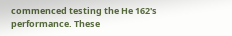commenced testing the He 162's performance. These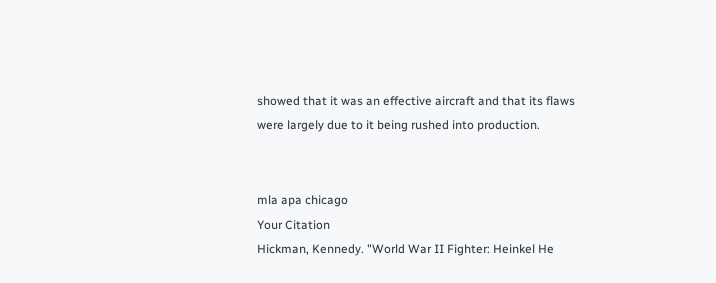showed that it was an effective aircraft and that its flaws were largely due to it being rushed into production.


mla apa chicago
Your Citation
Hickman, Kennedy. "World War II Fighter: Heinkel He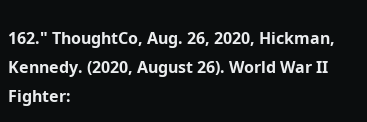162." ThoughtCo, Aug. 26, 2020, Hickman, Kennedy. (2020, August 26). World War II Fighter: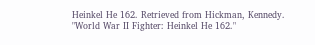Heinkel He 162. Retrieved from Hickman, Kennedy. "World War II Fighter: Heinkel He 162."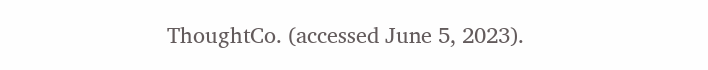ThoughtCo. (accessed June 5, 2023).